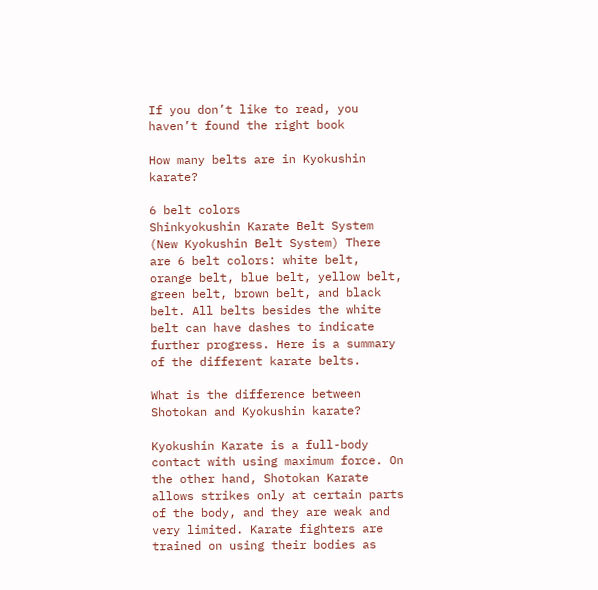If you don’t like to read, you haven’t found the right book

How many belts are in Kyokushin karate?

6 belt colors
Shinkyokushin Karate Belt System (New Kyokushin Belt System) There are 6 belt colors: white belt, orange belt, blue belt, yellow belt, green belt, brown belt, and black belt. All belts besides the white belt can have dashes to indicate further progress. Here is a summary of the different karate belts.

What is the difference between Shotokan and Kyokushin karate?

Kyokushin Karate is a full-body contact with using maximum force. On the other hand, Shotokan Karate allows strikes only at certain parts of the body, and they are weak and very limited. Karate fighters are trained on using their bodies as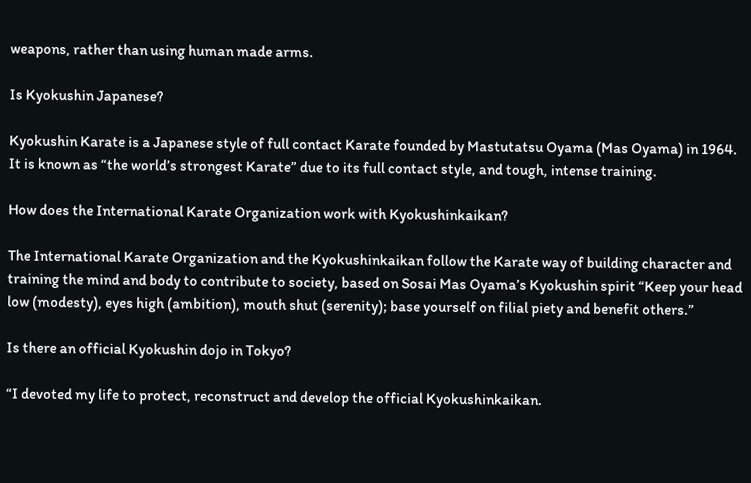weapons, rather than using human made arms.

Is Kyokushin Japanese?

Kyokushin Karate is a Japanese style of full contact Karate founded by Mastutatsu Oyama (Mas Oyama) in 1964. It is known as “the world’s strongest Karate” due to its full contact style, and tough, intense training.

How does the International Karate Organization work with Kyokushinkaikan?

The International Karate Organization and the Kyokushinkaikan follow the Karate way of building character and training the mind and body to contribute to society, based on Sosai Mas Oyama’s Kyokushin spirit “Keep your head low (modesty), eyes high (ambition), mouth shut (serenity); base yourself on filial piety and benefit others.”

Is there an official Kyokushin dojo in Tokyo?

“I devoted my life to protect, reconstruct and develop the official Kyokushinkaikan.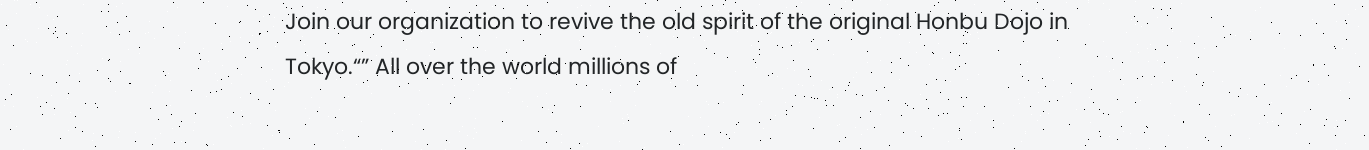Join our organization to revive the old spirit of the original Honbu Dojo in Tokyo.“” All over the world millions of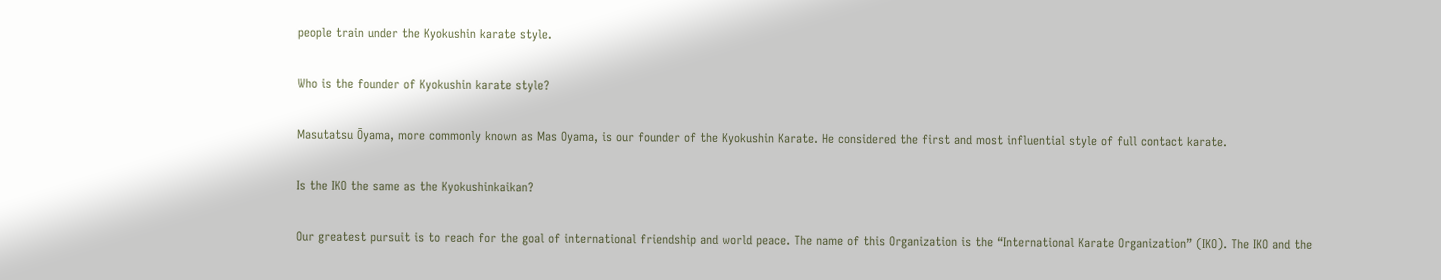people train under the Kyokushin karate style.

Who is the founder of Kyokushin karate style?

Masutatsu Ōyama, more commonly known as Mas Oyama, is our founder of the Kyokushin Karate. He considered the first and most influential style of full contact karate.

Is the IKO the same as the Kyokushinkaikan?

Our greatest pursuit is to reach for the goal of international friendship and world peace. The name of this Organization is the “International Karate Organization” (IKO). The IKO and the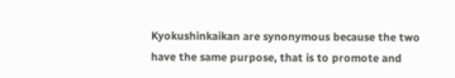Kyokushinkaikan are synonymous because the two have the same purpose, that is to promote and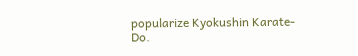popularize Kyokushin Karate-Do.